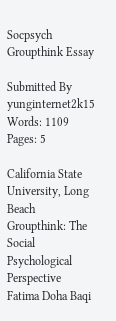Socpsych Groupthink Essay

Submitted By yunginternet2k15
Words: 1109
Pages: 5

California State University, Long Beach Groupthink: The Social Psychological Perspective Fatima Doha Baqi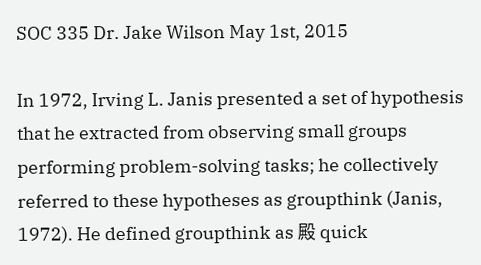SOC 335 Dr. Jake Wilson May 1st, 2015

In 1972, Irving L. Janis presented a set of hypothesis that he extracted from observing small groups performing problem-solving tasks; he collectively referred to these hypotheses as groupthink (Janis, 1972). He defined groupthink as 殿 quick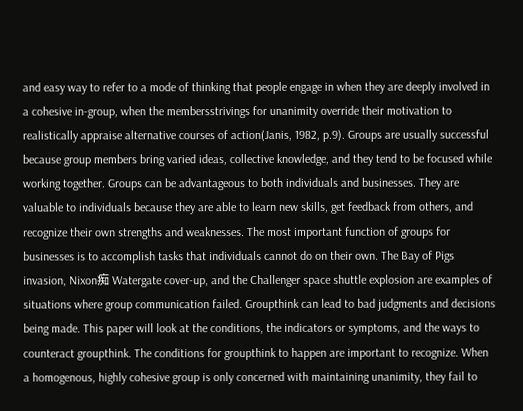and easy way to refer to a mode of thinking that people engage in when they are deeply involved in a cohesive in-group, when the membersstrivings for unanimity override their motivation to realistically appraise alternative courses of action(Janis, 1982, p.9). Groups are usually successful because group members bring varied ideas, collective knowledge, and they tend to be focused while working together. Groups can be advantageous to both individuals and businesses. They are valuable to individuals because they are able to learn new skills, get feedback from others, and recognize their own strengths and weaknesses. The most important function of groups for businesses is to accomplish tasks that individuals cannot do on their own. The Bay of Pigs invasion, Nixon痴 Watergate cover-up, and the Challenger space shuttle explosion are examples of situations where group communication failed. Groupthink can lead to bad judgments and decisions being made. This paper will look at the conditions, the indicators or symptoms, and the ways to counteract groupthink. The conditions for groupthink to happen are important to recognize. When a homogenous, highly cohesive group is only concerned with maintaining unanimity, they fail to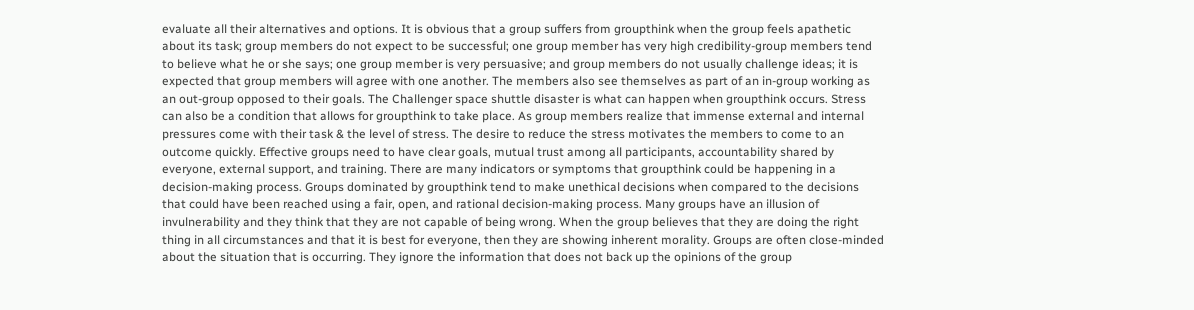evaluate all their alternatives and options. It is obvious that a group suffers from groupthink when the group feels apathetic about its task; group members do not expect to be successful; one group member has very high credibility-group members tend to believe what he or she says; one group member is very persuasive; and group members do not usually challenge ideas; it is expected that group members will agree with one another. The members also see themselves as part of an in-group working as an out-group opposed to their goals. The Challenger space shuttle disaster is what can happen when groupthink occurs. Stress can also be a condition that allows for groupthink to take place. As group members realize that immense external and internal pressures come with their task & the level of stress. The desire to reduce the stress motivates the members to come to an outcome quickly. Effective groups need to have clear goals, mutual trust among all participants, accountability shared by everyone, external support, and training. There are many indicators or symptoms that groupthink could be happening in a decision-making process. Groups dominated by groupthink tend to make unethical decisions when compared to the decisions that could have been reached using a fair, open, and rational decision-making process. Many groups have an illusion of invulnerability and they think that they are not capable of being wrong. When the group believes that they are doing the right thing in all circumstances and that it is best for everyone, then they are showing inherent morality. Groups are often close-minded about the situation that is occurring. They ignore the information that does not back up the opinions of the group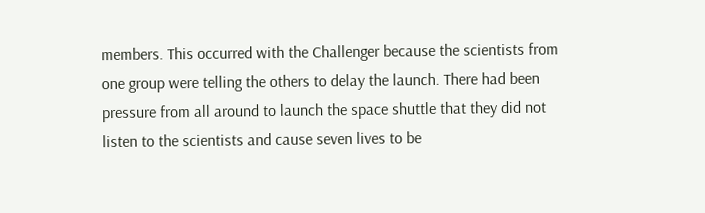members. This occurred with the Challenger because the scientists from one group were telling the others to delay the launch. There had been pressure from all around to launch the space shuttle that they did not listen to the scientists and cause seven lives to be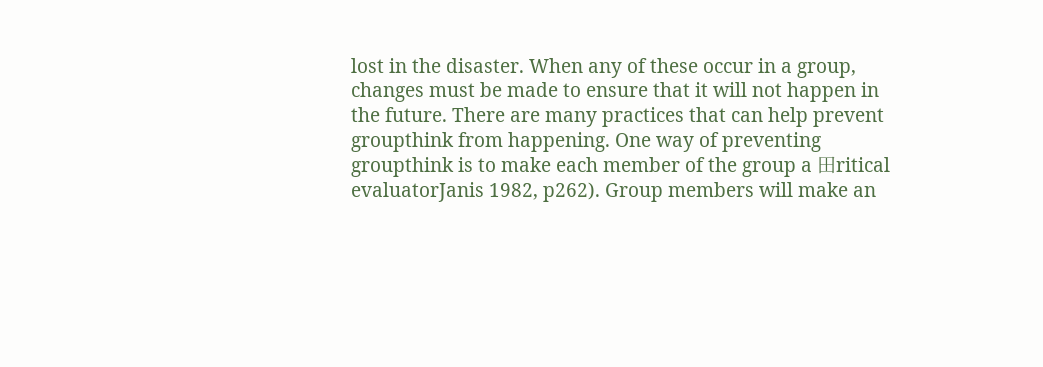lost in the disaster. When any of these occur in a group, changes must be made to ensure that it will not happen in the future. There are many practices that can help prevent groupthink from happening. One way of preventing groupthink is to make each member of the group a 田ritical evaluatorJanis 1982, p262). Group members will make an